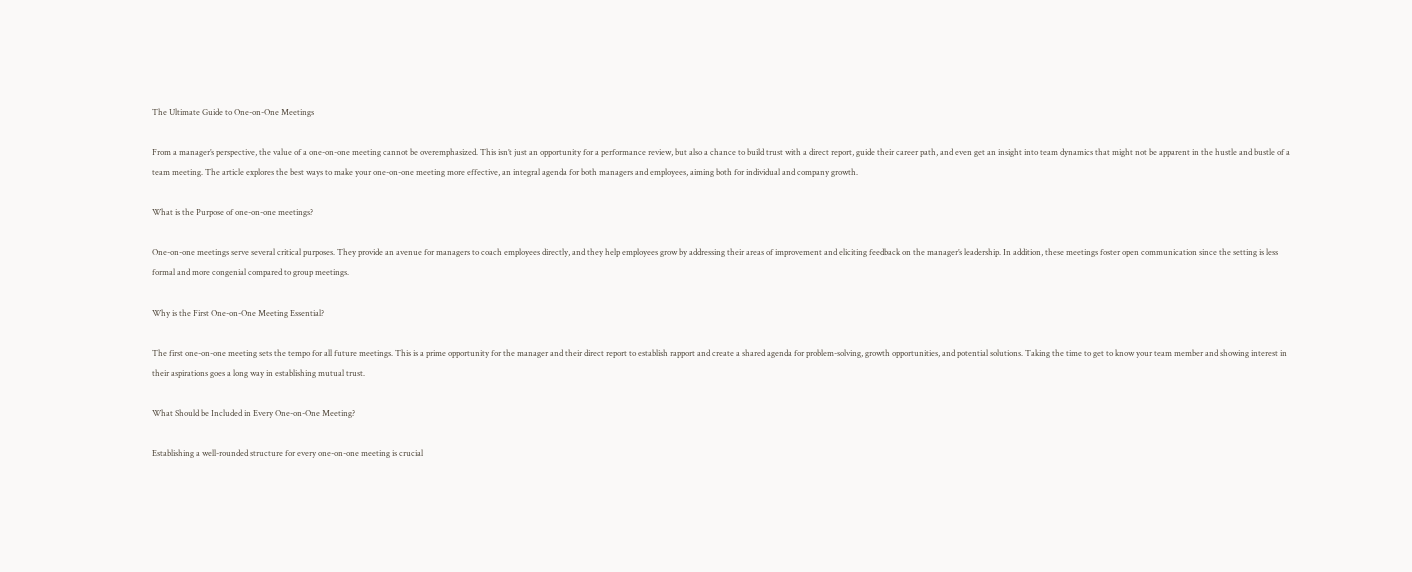The Ultimate Guide to One-on-One Meetings

From a manager’s perspective, the value of a one-on-one meeting cannot be overemphasized. This isn’t just an opportunity for a performance review, but also a chance to build trust with a direct report, guide their career path, and even get an insight into team dynamics that might not be apparent in the hustle and bustle of a team meeting. The article explores the best ways to make your one-on-one meeting more effective, an integral agenda for both managers and employees, aiming both for individual and company growth.

What is the Purpose of one-on-one meetings?

One-on-one meetings serve several critical purposes. They provide an avenue for managers to coach employees directly, and they help employees grow by addressing their areas of improvement and eliciting feedback on the manager’s leadership. In addition, these meetings foster open communication since the setting is less formal and more congenial compared to group meetings.

Why is the First One-on-One Meeting Essential?

The first one-on-one meeting sets the tempo for all future meetings. This is a prime opportunity for the manager and their direct report to establish rapport and create a shared agenda for problem-solving, growth opportunities, and potential solutions. Taking the time to get to know your team member and showing interest in their aspirations goes a long way in establishing mutual trust.

What Should be Included in Every One-on-One Meeting?

Establishing a well-rounded structure for every one-on-one meeting is crucial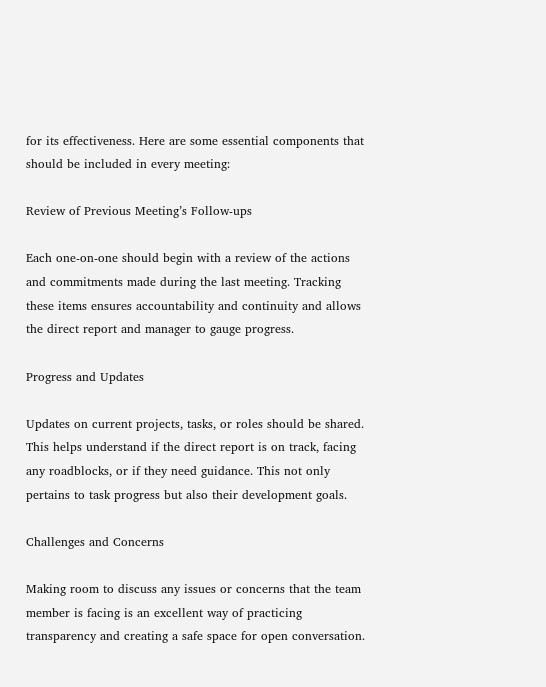for its effectiveness. Here are some essential components that should be included in every meeting:

Review of Previous Meeting’s Follow-ups

Each one-on-one should begin with a review of the actions and commitments made during the last meeting. Tracking these items ensures accountability and continuity and allows the direct report and manager to gauge progress.

Progress and Updates

Updates on current projects, tasks, or roles should be shared. This helps understand if the direct report is on track, facing any roadblocks, or if they need guidance. This not only pertains to task progress but also their development goals.

Challenges and Concerns

Making room to discuss any issues or concerns that the team member is facing is an excellent way of practicing transparency and creating a safe space for open conversation.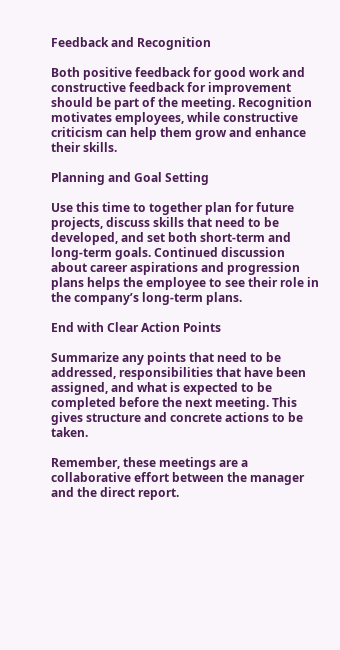Feedback and Recognition

Both positive feedback for good work and constructive feedback for improvement should be part of the meeting. Recognition motivates employees, while constructive criticism can help them grow and enhance their skills.

Planning and Goal Setting

Use this time to together plan for future projects, discuss skills that need to be developed, and set both short-term and long-term goals. Continued discussion about career aspirations and progression plans helps the employee to see their role in the company’s long-term plans.

End with Clear Action Points

Summarize any points that need to be addressed, responsibilities that have been assigned, and what is expected to be completed before the next meeting. This gives structure and concrete actions to be taken.

Remember, these meetings are a collaborative effort between the manager and the direct report.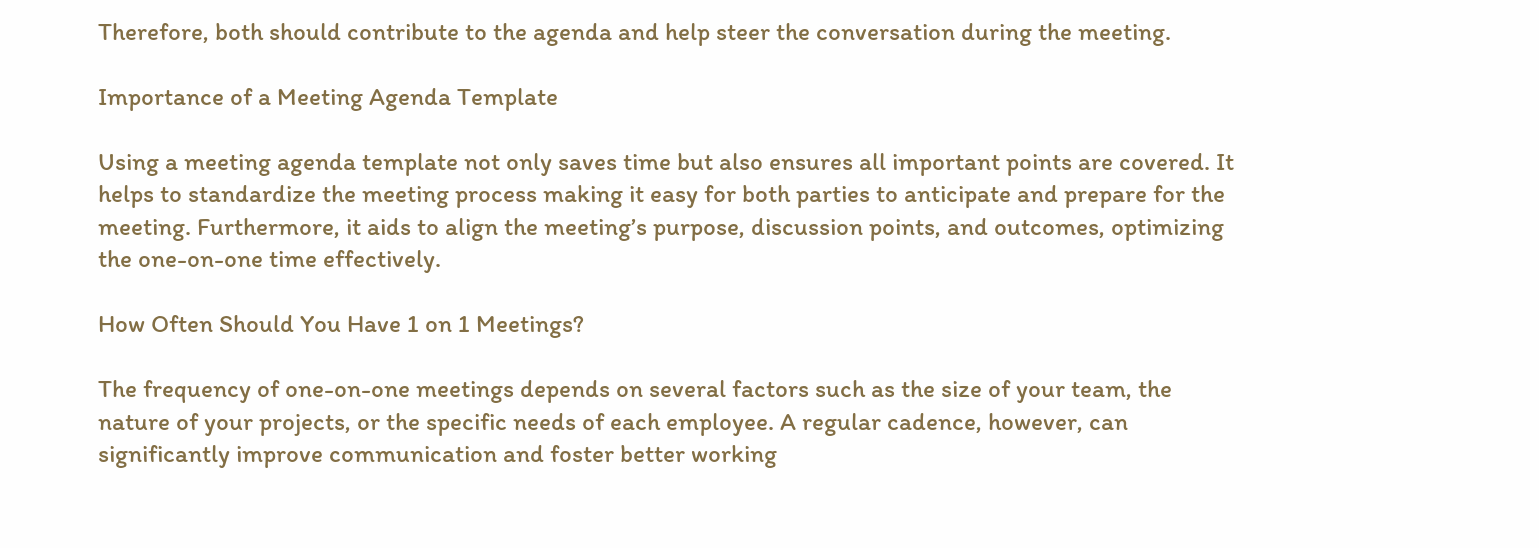Therefore, both should contribute to the agenda and help steer the conversation during the meeting.

Importance of a Meeting Agenda Template

Using a meeting agenda template not only saves time but also ensures all important points are covered. It helps to standardize the meeting process making it easy for both parties to anticipate and prepare for the meeting. Furthermore, it aids to align the meeting’s purpose, discussion points, and outcomes, optimizing the one-on-one time effectively.

How Often Should You Have 1 on 1 Meetings?

The frequency of one-on-one meetings depends on several factors such as the size of your team, the nature of your projects, or the specific needs of each employee. A regular cadence, however, can significantly improve communication and foster better working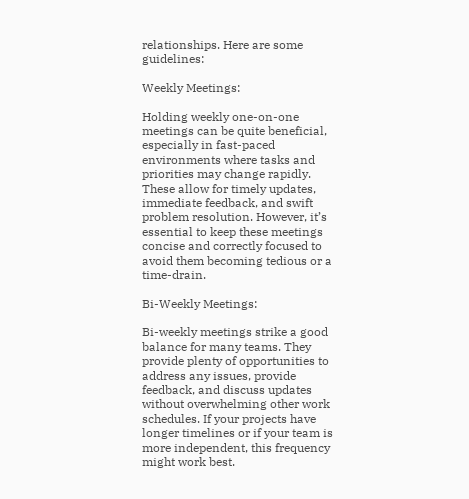relationships. Here are some guidelines:

Weekly Meetings:

Holding weekly one-on-one meetings can be quite beneficial, especially in fast-paced environments where tasks and priorities may change rapidly. These allow for timely updates, immediate feedback, and swift problem resolution. However, it’s essential to keep these meetings concise and correctly focused to avoid them becoming tedious or a time-drain.

Bi-Weekly Meetings:

Bi-weekly meetings strike a good balance for many teams. They provide plenty of opportunities to address any issues, provide feedback, and discuss updates without overwhelming other work schedules. If your projects have longer timelines or if your team is more independent, this frequency might work best.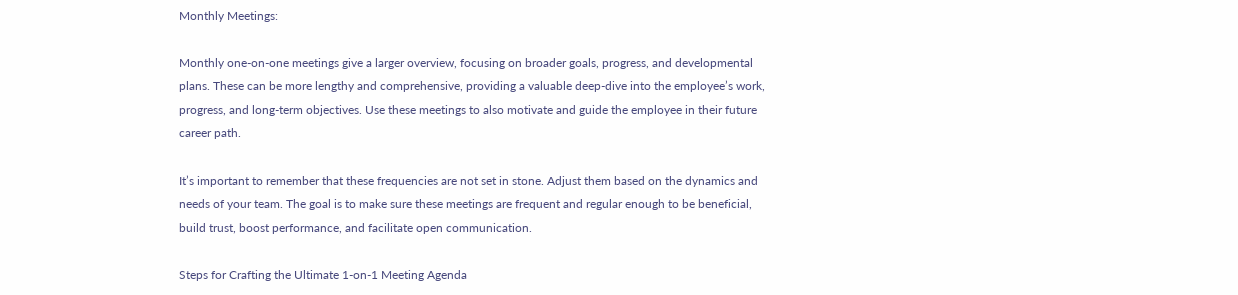Monthly Meetings:

Monthly one-on-one meetings give a larger overview, focusing on broader goals, progress, and developmental plans. These can be more lengthy and comprehensive, providing a valuable deep-dive into the employee’s work, progress, and long-term objectives. Use these meetings to also motivate and guide the employee in their future career path.

It’s important to remember that these frequencies are not set in stone. Adjust them based on the dynamics and needs of your team. The goal is to make sure these meetings are frequent and regular enough to be beneficial, build trust, boost performance, and facilitate open communication.

Steps for Crafting the Ultimate 1-on-1 Meeting Agenda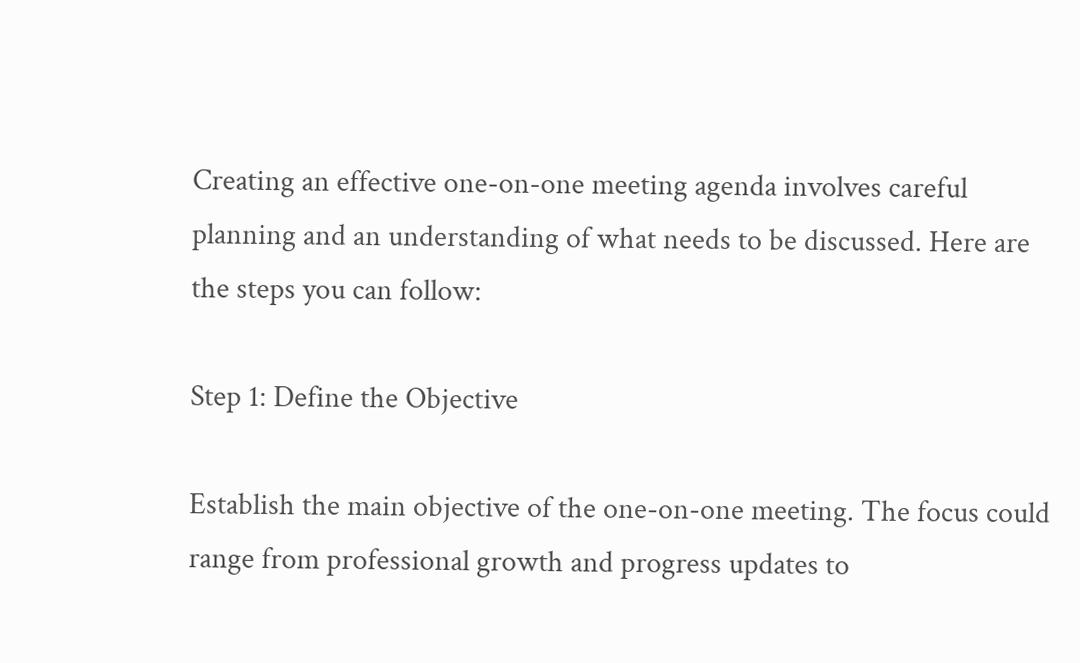Creating an effective one-on-one meeting agenda involves careful planning and an understanding of what needs to be discussed. Here are the steps you can follow:

Step 1: Define the Objective

Establish the main objective of the one-on-one meeting. The focus could range from professional growth and progress updates to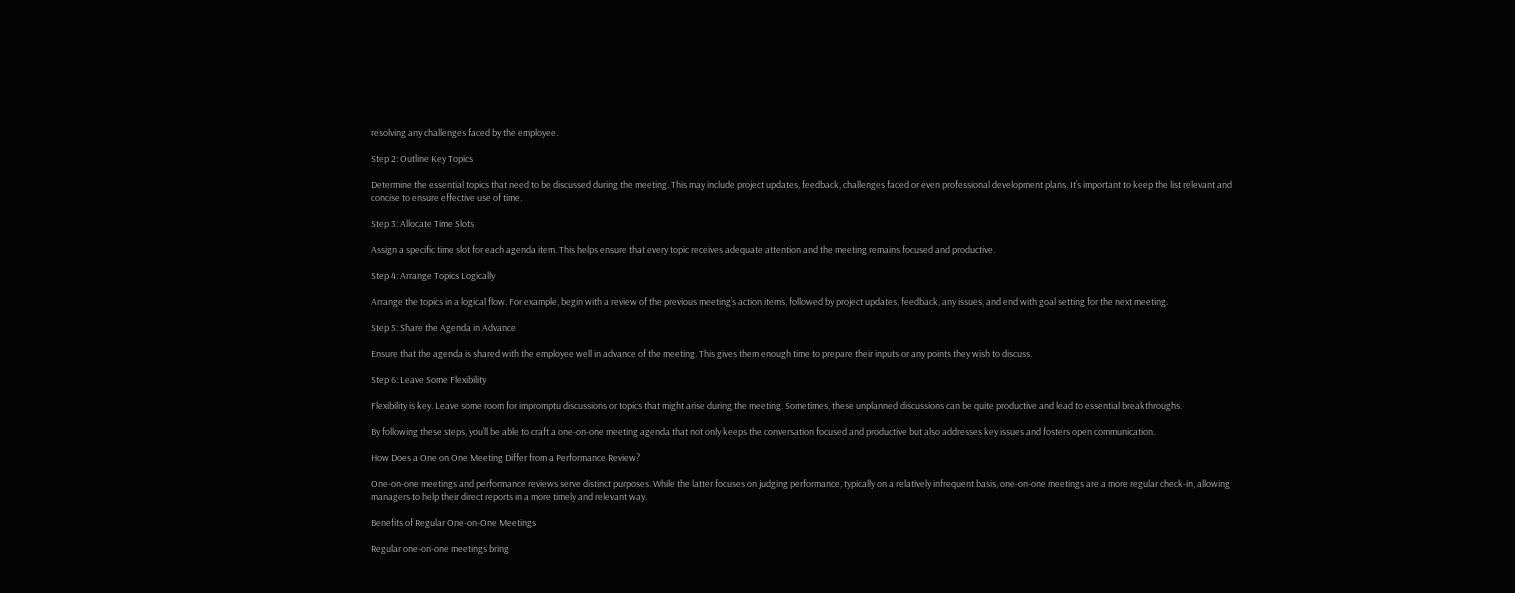resolving any challenges faced by the employee.

Step 2: Outline Key Topics

Determine the essential topics that need to be discussed during the meeting. This may include project updates, feedback, challenges faced or even professional development plans. It’s important to keep the list relevant and concise to ensure effective use of time.

Step 3: Allocate Time Slots

Assign a specific time slot for each agenda item. This helps ensure that every topic receives adequate attention and the meeting remains focused and productive.

Step 4: Arrange Topics Logically

Arrange the topics in a logical flow. For example, begin with a review of the previous meeting’s action items, followed by project updates, feedback, any issues, and end with goal setting for the next meeting.

Step 5: Share the Agenda in Advance

Ensure that the agenda is shared with the employee well in advance of the meeting. This gives them enough time to prepare their inputs or any points they wish to discuss.

Step 6: Leave Some Flexibility

Flexibility is key. Leave some room for impromptu discussions or topics that might arise during the meeting. Sometimes, these unplanned discussions can be quite productive and lead to essential breakthroughs.

By following these steps, you’ll be able to craft a one-on-one meeting agenda that not only keeps the conversation focused and productive but also addresses key issues and fosters open communication.

How Does a One on One Meeting Differ from a Performance Review?

One-on-one meetings and performance reviews serve distinct purposes. While the latter focuses on judging performance, typically on a relatively infrequent basis, one-on-one meetings are a more regular check-in, allowing managers to help their direct reports in a more timely and relevant way.

Benefits of Regular One-on-One Meetings

Regular one-on-one meetings bring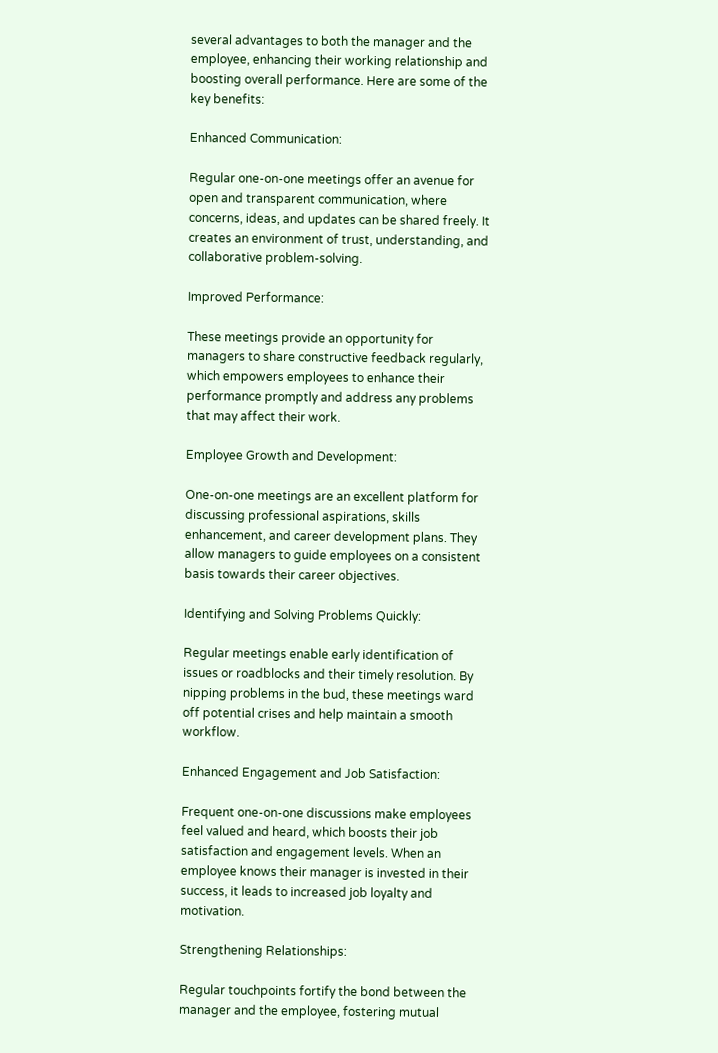several advantages to both the manager and the employee, enhancing their working relationship and boosting overall performance. Here are some of the key benefits:

Enhanced Communication:

Regular one-on-one meetings offer an avenue for open and transparent communication, where concerns, ideas, and updates can be shared freely. It creates an environment of trust, understanding, and collaborative problem-solving.

Improved Performance:

These meetings provide an opportunity for managers to share constructive feedback regularly, which empowers employees to enhance their performance promptly and address any problems that may affect their work.

Employee Growth and Development:

One-on-one meetings are an excellent platform for discussing professional aspirations, skills enhancement, and career development plans. They allow managers to guide employees on a consistent basis towards their career objectives.

Identifying and Solving Problems Quickly:

Regular meetings enable early identification of issues or roadblocks and their timely resolution. By nipping problems in the bud, these meetings ward off potential crises and help maintain a smooth workflow.

Enhanced Engagement and Job Satisfaction:

Frequent one-on-one discussions make employees feel valued and heard, which boosts their job satisfaction and engagement levels. When an employee knows their manager is invested in their success, it leads to increased job loyalty and motivation.

Strengthening Relationships:

Regular touchpoints fortify the bond between the manager and the employee, fostering mutual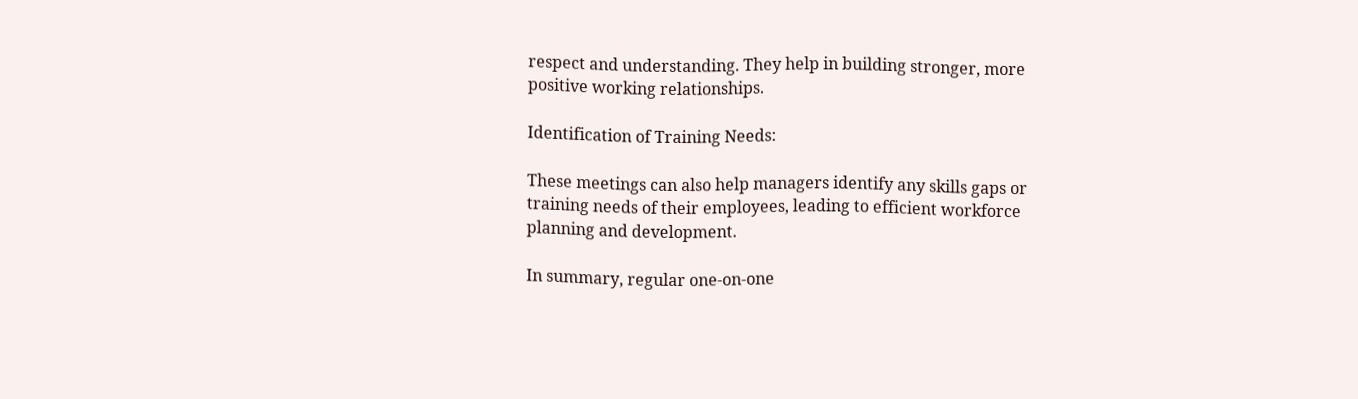respect and understanding. They help in building stronger, more positive working relationships.

Identification of Training Needs:

These meetings can also help managers identify any skills gaps or training needs of their employees, leading to efficient workforce planning and development.

In summary, regular one-on-one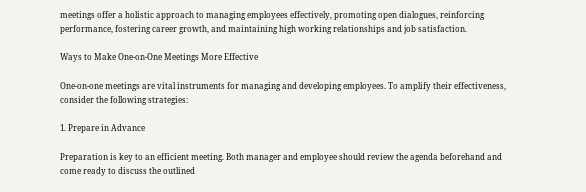meetings offer a holistic approach to managing employees effectively, promoting open dialogues, reinforcing performance, fostering career growth, and maintaining high working relationships and job satisfaction.

Ways to Make One-on-One Meetings More Effective

One-on-one meetings are vital instruments for managing and developing employees. To amplify their effectiveness, consider the following strategies:

1. Prepare in Advance

Preparation is key to an efficient meeting. Both manager and employee should review the agenda beforehand and come ready to discuss the outlined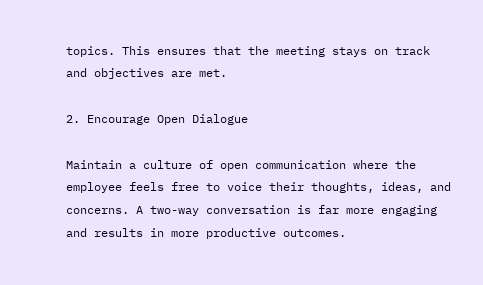topics. This ensures that the meeting stays on track and objectives are met.

2. Encourage Open Dialogue

Maintain a culture of open communication where the employee feels free to voice their thoughts, ideas, and concerns. A two-way conversation is far more engaging and results in more productive outcomes.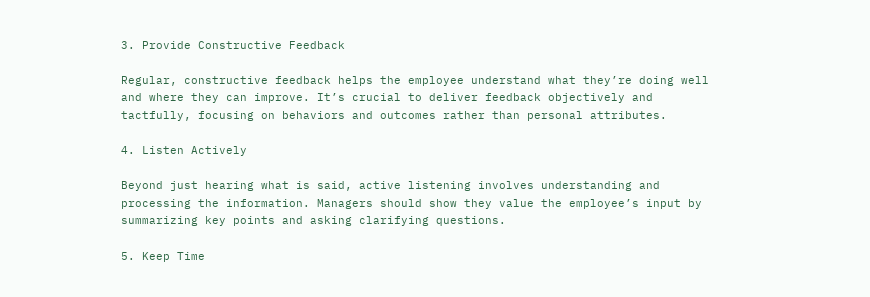3. Provide Constructive Feedback

Regular, constructive feedback helps the employee understand what they’re doing well and where they can improve. It’s crucial to deliver feedback objectively and tactfully, focusing on behaviors and outcomes rather than personal attributes.

4. Listen Actively

Beyond just hearing what is said, active listening involves understanding and processing the information. Managers should show they value the employee’s input by summarizing key points and asking clarifying questions.

5. Keep Time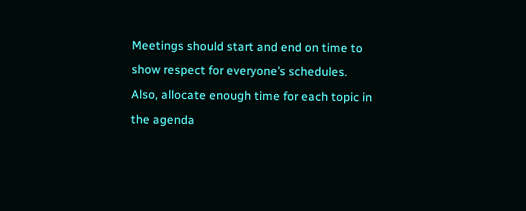Meetings should start and end on time to show respect for everyone’s schedules. Also, allocate enough time for each topic in the agenda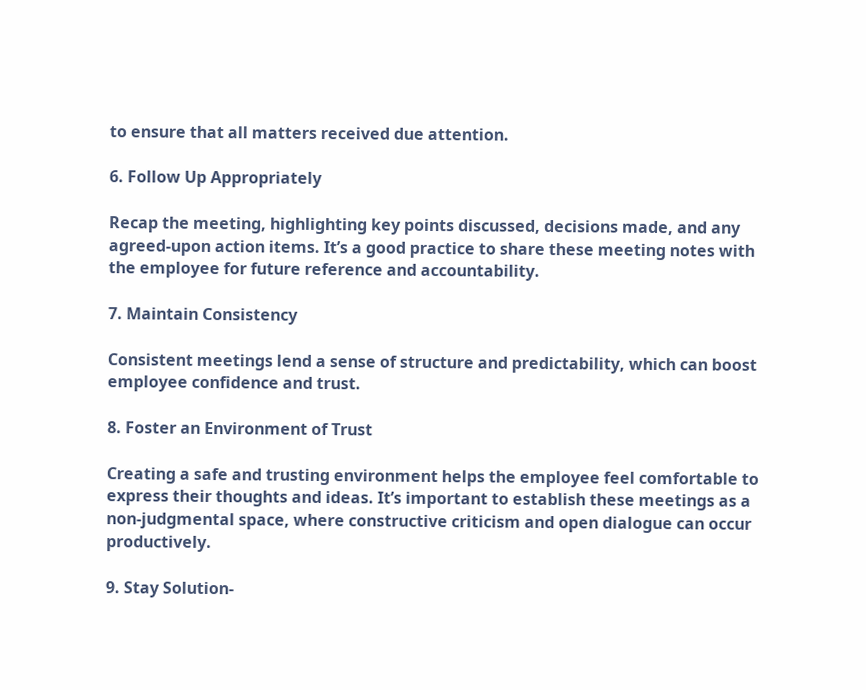to ensure that all matters received due attention.

6. Follow Up Appropriately

Recap the meeting, highlighting key points discussed, decisions made, and any agreed-upon action items. It’s a good practice to share these meeting notes with the employee for future reference and accountability.

7. Maintain Consistency

Consistent meetings lend a sense of structure and predictability, which can boost employee confidence and trust.

8. Foster an Environment of Trust

Creating a safe and trusting environment helps the employee feel comfortable to express their thoughts and ideas. It’s important to establish these meetings as a non-judgmental space, where constructive criticism and open dialogue can occur productively.

9. Stay Solution-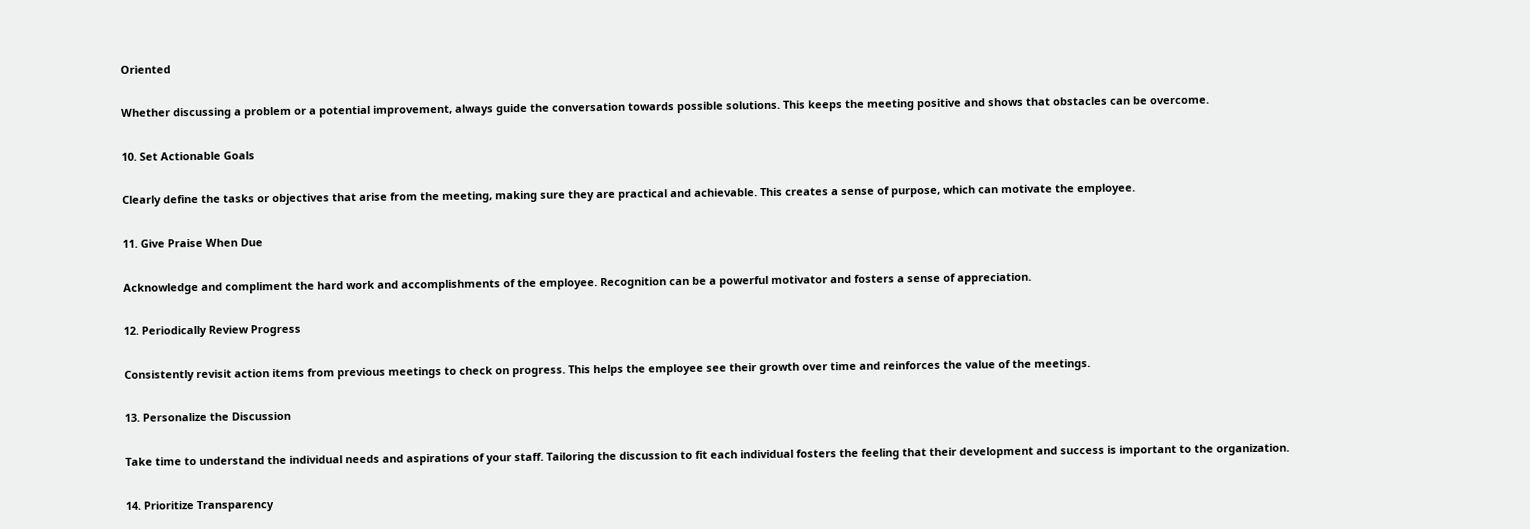Oriented

Whether discussing a problem or a potential improvement, always guide the conversation towards possible solutions. This keeps the meeting positive and shows that obstacles can be overcome.

10. Set Actionable Goals

Clearly define the tasks or objectives that arise from the meeting, making sure they are practical and achievable. This creates a sense of purpose, which can motivate the employee.

11. Give Praise When Due

Acknowledge and compliment the hard work and accomplishments of the employee. Recognition can be a powerful motivator and fosters a sense of appreciation.

12. Periodically Review Progress

Consistently revisit action items from previous meetings to check on progress. This helps the employee see their growth over time and reinforces the value of the meetings.

13. Personalize the Discussion

Take time to understand the individual needs and aspirations of your staff. Tailoring the discussion to fit each individual fosters the feeling that their development and success is important to the organization.

14. Prioritize Transparency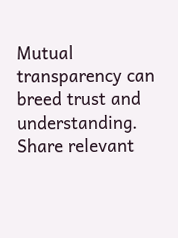Mutual transparency can breed trust and understanding. Share relevant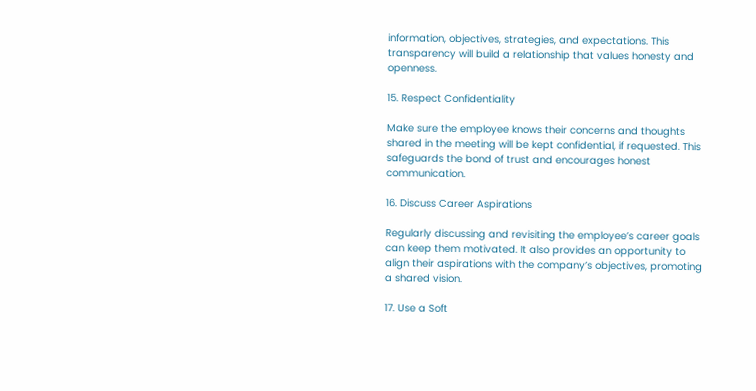information, objectives, strategies, and expectations. This transparency will build a relationship that values honesty and openness.

15. Respect Confidentiality

Make sure the employee knows their concerns and thoughts shared in the meeting will be kept confidential, if requested. This safeguards the bond of trust and encourages honest communication.

16. Discuss Career Aspirations

Regularly discussing and revisiting the employee’s career goals can keep them motivated. It also provides an opportunity to align their aspirations with the company’s objectives, promoting a shared vision.

17. Use a Soft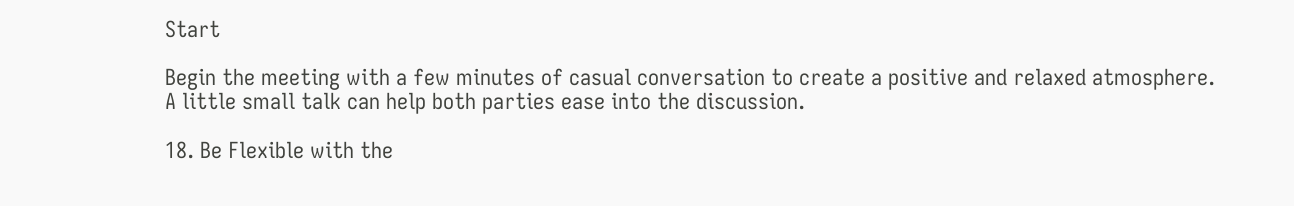Start

Begin the meeting with a few minutes of casual conversation to create a positive and relaxed atmosphere. A little small talk can help both parties ease into the discussion.

18. Be Flexible with the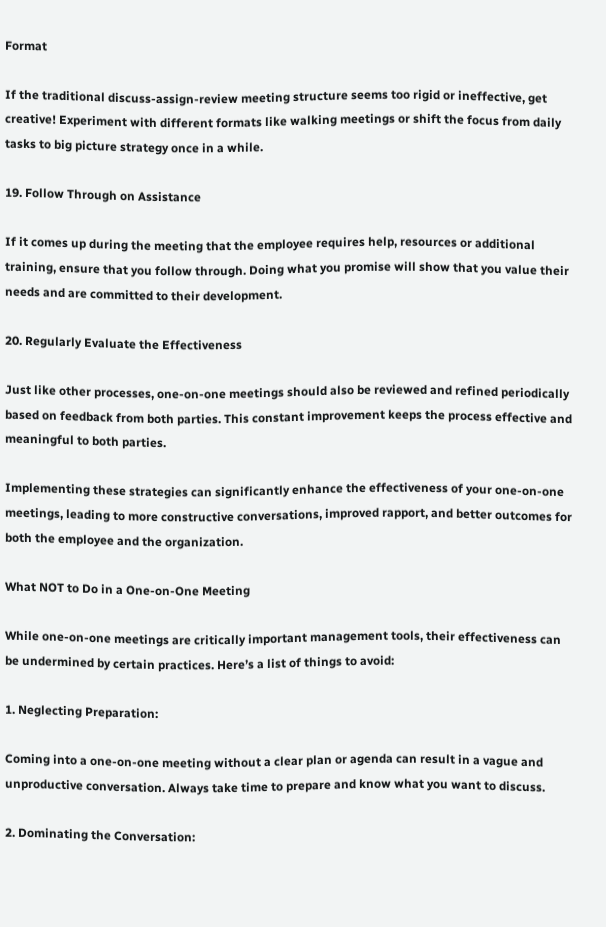Format

If the traditional discuss-assign-review meeting structure seems too rigid or ineffective, get creative! Experiment with different formats like walking meetings or shift the focus from daily tasks to big picture strategy once in a while.

19. Follow Through on Assistance

If it comes up during the meeting that the employee requires help, resources or additional training, ensure that you follow through. Doing what you promise will show that you value their needs and are committed to their development.

20. Regularly Evaluate the Effectiveness

Just like other processes, one-on-one meetings should also be reviewed and refined periodically based on feedback from both parties. This constant improvement keeps the process effective and meaningful to both parties.

Implementing these strategies can significantly enhance the effectiveness of your one-on-one meetings, leading to more constructive conversations, improved rapport, and better outcomes for both the employee and the organization.

What NOT to Do in a One-on-One Meeting

While one-on-one meetings are critically important management tools, their effectiveness can be undermined by certain practices. Here’s a list of things to avoid:

1. Neglecting Preparation:

Coming into a one-on-one meeting without a clear plan or agenda can result in a vague and unproductive conversation. Always take time to prepare and know what you want to discuss.

2. Dominating the Conversation: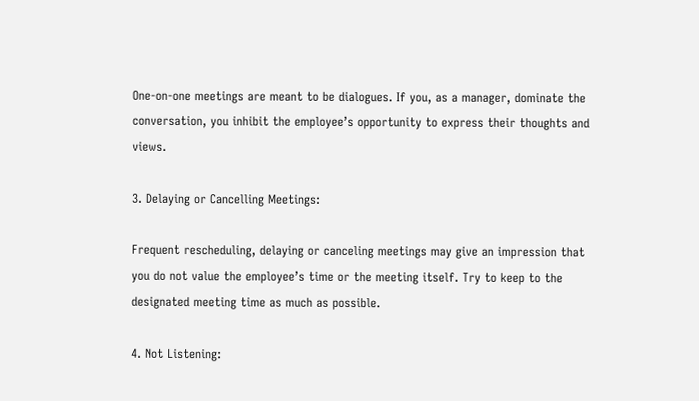One-on-one meetings are meant to be dialogues. If you, as a manager, dominate the conversation, you inhibit the employee’s opportunity to express their thoughts and views.

3. Delaying or Cancelling Meetings:

Frequent rescheduling, delaying or canceling meetings may give an impression that you do not value the employee’s time or the meeting itself. Try to keep to the designated meeting time as much as possible.

4. Not Listening: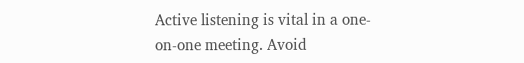Active listening is vital in a one-on-one meeting. Avoid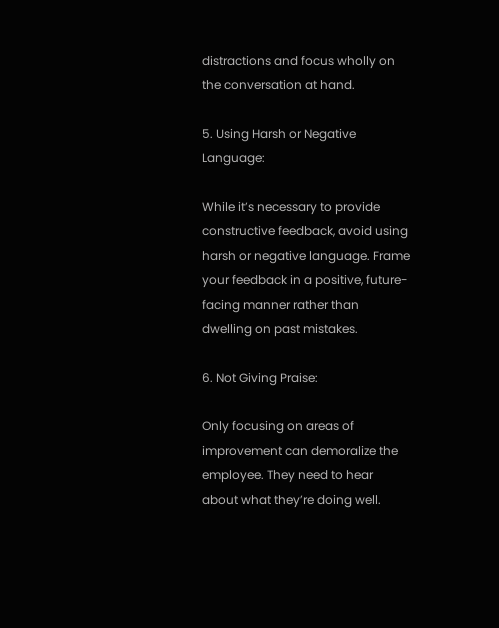distractions and focus wholly on the conversation at hand.

5. Using Harsh or Negative Language:

While it’s necessary to provide constructive feedback, avoid using harsh or negative language. Frame your feedback in a positive, future-facing manner rather than dwelling on past mistakes.

6. Not Giving Praise:

Only focusing on areas of improvement can demoralize the employee. They need to hear about what they’re doing well.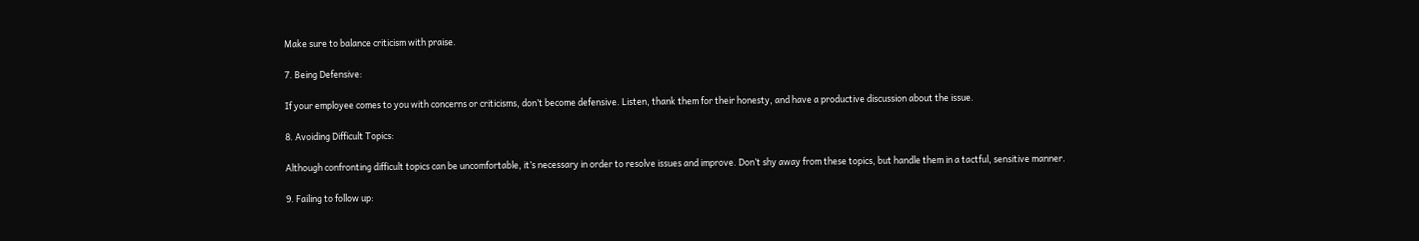Make sure to balance criticism with praise.

7. Being Defensive:

If your employee comes to you with concerns or criticisms, don’t become defensive. Listen, thank them for their honesty, and have a productive discussion about the issue.

8. Avoiding Difficult Topics:

Although confronting difficult topics can be uncomfortable, it’s necessary in order to resolve issues and improve. Don’t shy away from these topics, but handle them in a tactful, sensitive manner.

9. Failing to follow up: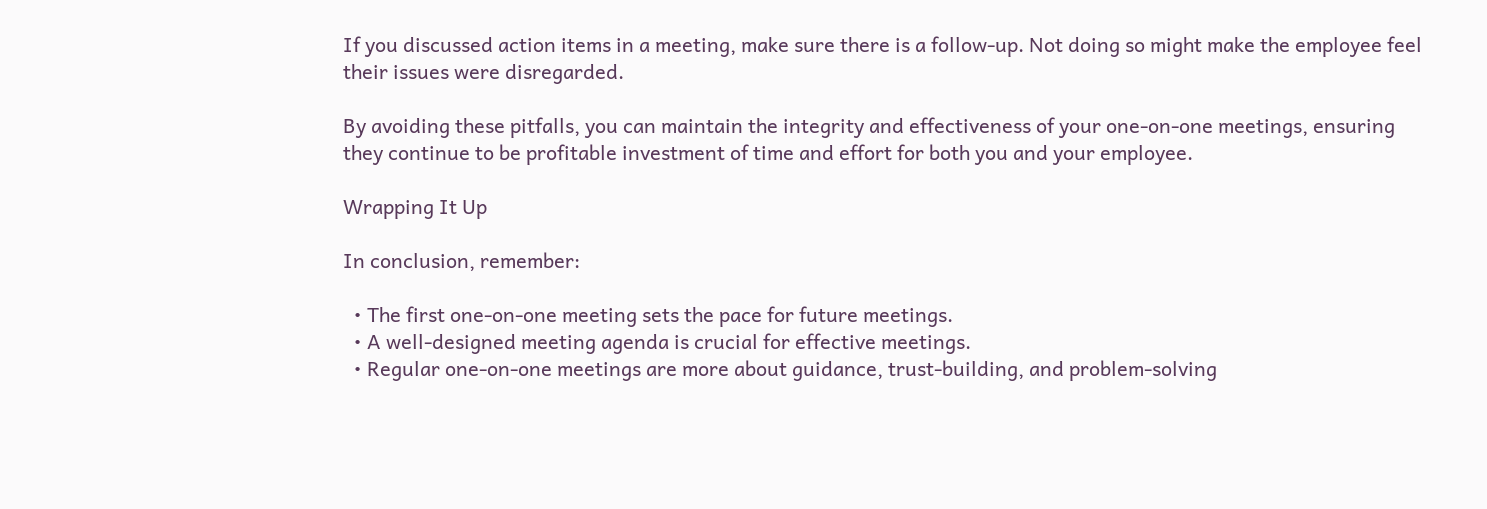If you discussed action items in a meeting, make sure there is a follow-up. Not doing so might make the employee feel their issues were disregarded.

By avoiding these pitfalls, you can maintain the integrity and effectiveness of your one-on-one meetings, ensuring they continue to be profitable investment of time and effort for both you and your employee.

Wrapping It Up

In conclusion, remember:

  • The first one-on-one meeting sets the pace for future meetings.
  • A well-designed meeting agenda is crucial for effective meetings.
  • Regular one-on-one meetings are more about guidance, trust-building, and problem-solving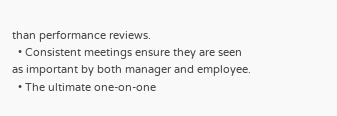than performance reviews.
  • Consistent meetings ensure they are seen as important by both manager and employee.
  • The ultimate one-on-one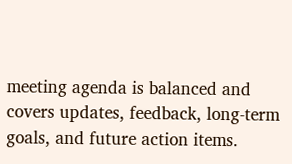meeting agenda is balanced and covers updates, feedback, long-term goals, and future action items.